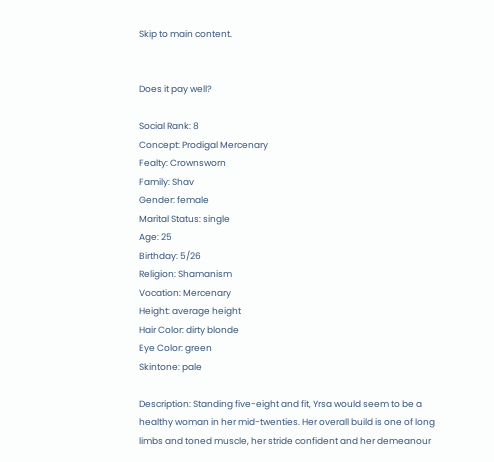Skip to main content.


Does it pay well?

Social Rank: 8
Concept: Prodigal Mercenary
Fealty: Crownsworn
Family: Shav
Gender: female
Marital Status: single
Age: 25
Birthday: 5/26
Religion: Shamanism
Vocation: Mercenary
Height: average height
Hair Color: dirty blonde
Eye Color: green
Skintone: pale

Description: Standing five-eight and fit, Yrsa would seem to be a healthy woman in her mid-twenties. Her overall build is one of long limbs and toned muscle, her stride confident and her demeanour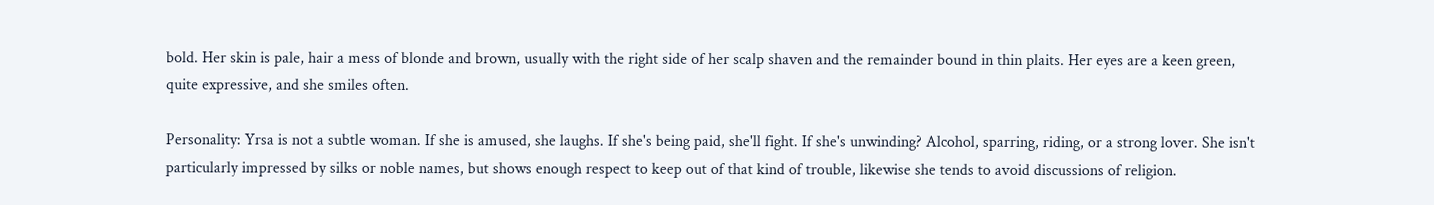bold. Her skin is pale, hair a mess of blonde and brown, usually with the right side of her scalp shaven and the remainder bound in thin plaits. Her eyes are a keen green, quite expressive, and she smiles often.

Personality: Yrsa is not a subtle woman. If she is amused, she laughs. If she's being paid, she'll fight. If she's unwinding? Alcohol, sparring, riding, or a strong lover. She isn't particularly impressed by silks or noble names, but shows enough respect to keep out of that kind of trouble, likewise she tends to avoid discussions of religion.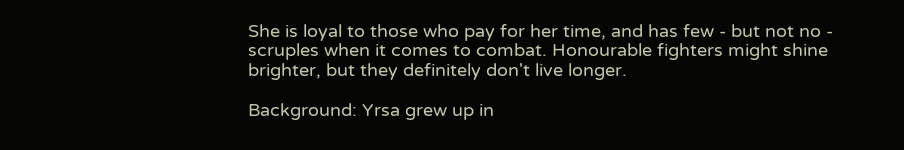She is loyal to those who pay for her time, and has few - but not no - scruples when it comes to combat. Honourable fighters might shine brighter, but they definitely don't live longer.

Background: Yrsa grew up in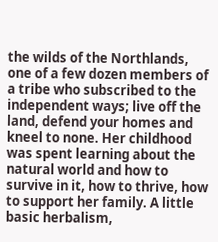the wilds of the Northlands, one of a few dozen members of a tribe who subscribed to the independent ways; live off the land, defend your homes and kneel to none. Her childhood was spent learning about the natural world and how to survive in it, how to thrive, how to support her family. A little basic herbalism,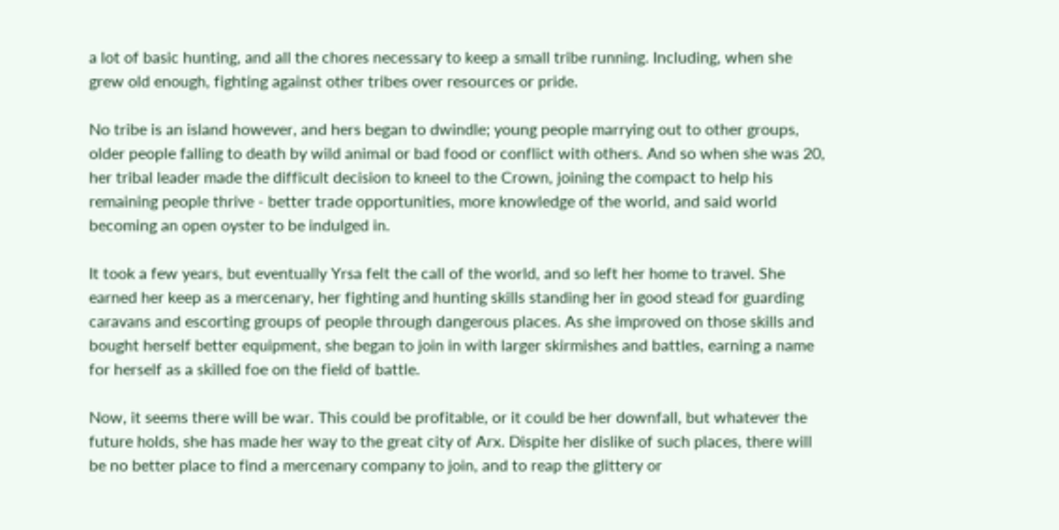a lot of basic hunting, and all the chores necessary to keep a small tribe running. Including, when she grew old enough, fighting against other tribes over resources or pride.

No tribe is an island however, and hers began to dwindle; young people marrying out to other groups, older people falling to death by wild animal or bad food or conflict with others. And so when she was 20, her tribal leader made the difficult decision to kneel to the Crown, joining the compact to help his remaining people thrive - better trade opportunities, more knowledge of the world, and said world becoming an open oyster to be indulged in.

It took a few years, but eventually Yrsa felt the call of the world, and so left her home to travel. She earned her keep as a mercenary, her fighting and hunting skills standing her in good stead for guarding caravans and escorting groups of people through dangerous places. As she improved on those skills and bought herself better equipment, she began to join in with larger skirmishes and battles, earning a name for herself as a skilled foe on the field of battle.

Now, it seems there will be war. This could be profitable, or it could be her downfall, but whatever the future holds, she has made her way to the great city of Arx. Dispite her dislike of such places, there will be no better place to find a mercenary company to join, and to reap the glittery or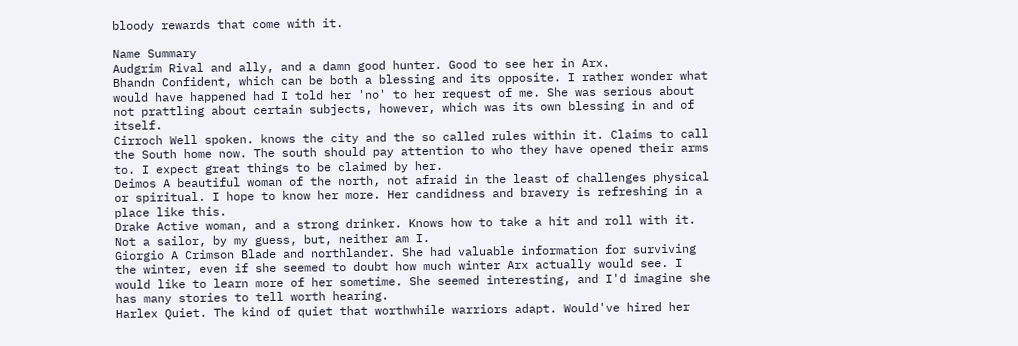bloody rewards that come with it.

Name Summary
Audgrim Rival and ally, and a damn good hunter. Good to see her in Arx.
Bhandn Confident, which can be both a blessing and its opposite. I rather wonder what would have happened had I told her 'no' to her request of me. She was serious about not prattling about certain subjects, however, which was its own blessing in and of itself.
Cirroch Well spoken. knows the city and the so called rules within it. Claims to call the South home now. The south should pay attention to who they have opened their arms to. I expect great things to be claimed by her.
Deimos A beautiful woman of the north, not afraid in the least of challenges physical or spiritual. I hope to know her more. Her candidness and bravery is refreshing in a place like this.
Drake Active woman, and a strong drinker. Knows how to take a hit and roll with it. Not a sailor, by my guess, but, neither am I.
Giorgio A Crimson Blade and northlander. She had valuable information for surviving the winter, even if she seemed to doubt how much winter Arx actually would see. I would like to learn more of her sometime. She seemed interesting, and I'd imagine she has many stories to tell worth hearing.
Harlex Quiet. The kind of quiet that worthwhile warriors adapt. Would've hired her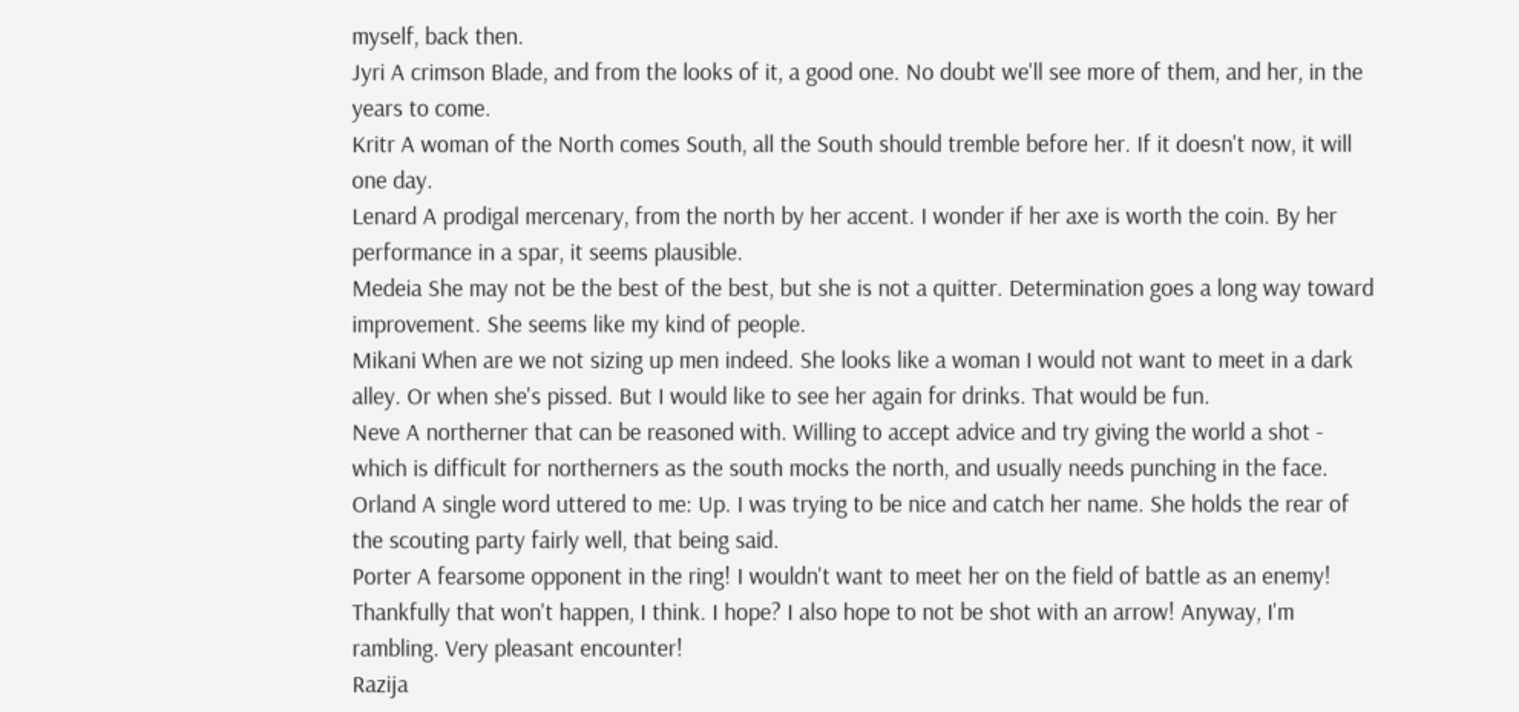myself, back then.
Jyri A crimson Blade, and from the looks of it, a good one. No doubt we'll see more of them, and her, in the years to come.
Kritr A woman of the North comes South, all the South should tremble before her. If it doesn't now, it will one day.
Lenard A prodigal mercenary, from the north by her accent. I wonder if her axe is worth the coin. By her performance in a spar, it seems plausible.
Medeia She may not be the best of the best, but she is not a quitter. Determination goes a long way toward improvement. She seems like my kind of people.
Mikani When are we not sizing up men indeed. She looks like a woman I would not want to meet in a dark alley. Or when she's pissed. But I would like to see her again for drinks. That would be fun.
Neve A northerner that can be reasoned with. Willing to accept advice and try giving the world a shot - which is difficult for northerners as the south mocks the north, and usually needs punching in the face.
Orland A single word uttered to me: Up. I was trying to be nice and catch her name. She holds the rear of the scouting party fairly well, that being said.
Porter A fearsome opponent in the ring! I wouldn't want to meet her on the field of battle as an enemy! Thankfully that won't happen, I think. I hope? I also hope to not be shot with an arrow! Anyway, I'm rambling. Very pleasant encounter!
Razija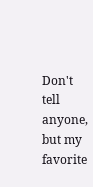Don't tell anyone, but my favorite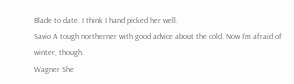Blade to date. I think I hand picked her well.
Savio A tough northerner with good advice about the cold. Now I'm afraid of winter, though.
Wagner She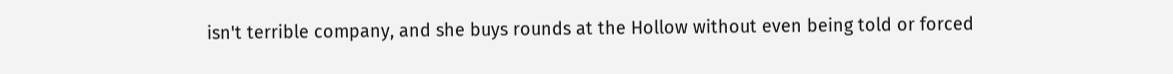isn't terrible company, and she buys rounds at the Hollow without even being told or forced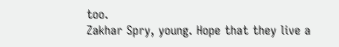too.
Zakhar Spry, young. Hope that they live a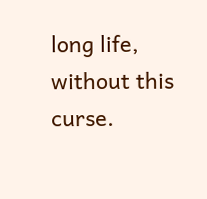long life, without this curse.